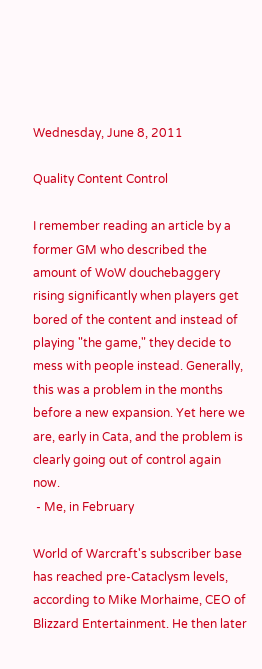Wednesday, June 8, 2011

Quality Content Control

I remember reading an article by a former GM who described the amount of WoW douchebaggery rising significantly when players get bored of the content and instead of playing "the game," they decide to mess with people instead. Generally, this was a problem in the months before a new expansion. Yet here we are, early in Cata, and the problem is clearly going out of control again now.
 - Me, in February

World of Warcraft's subscriber base has reached pre-Cataclysm levels, according to Mike Morhaime, CEO of Blizzard Entertainment. He then later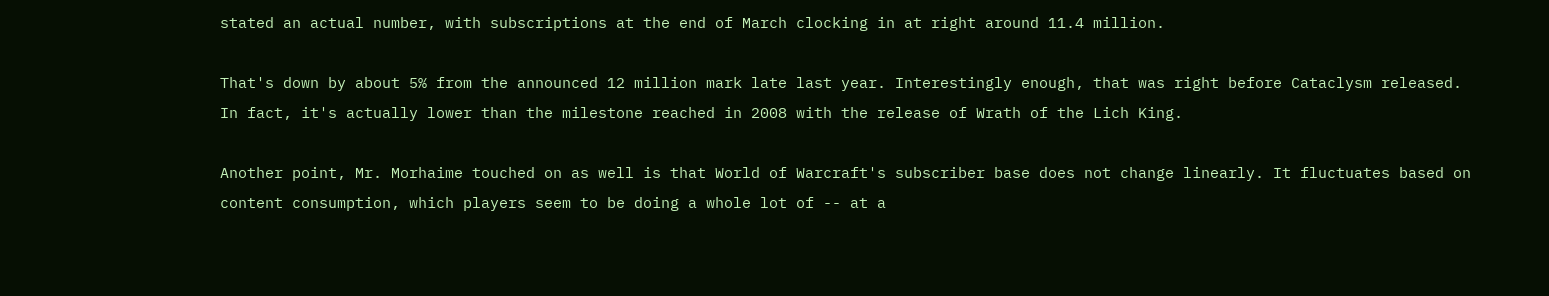stated an actual number, with subscriptions at the end of March clocking in at right around 11.4 million.

That's down by about 5% from the announced 12 million mark late last year. Interestingly enough, that was right before Cataclysm released. In fact, it's actually lower than the milestone reached in 2008 with the release of Wrath of the Lich King.

Another point, Mr. Morhaime touched on as well is that World of Warcraft's subscriber base does not change linearly. It fluctuates based on content consumption, which players seem to be doing a whole lot of -- at a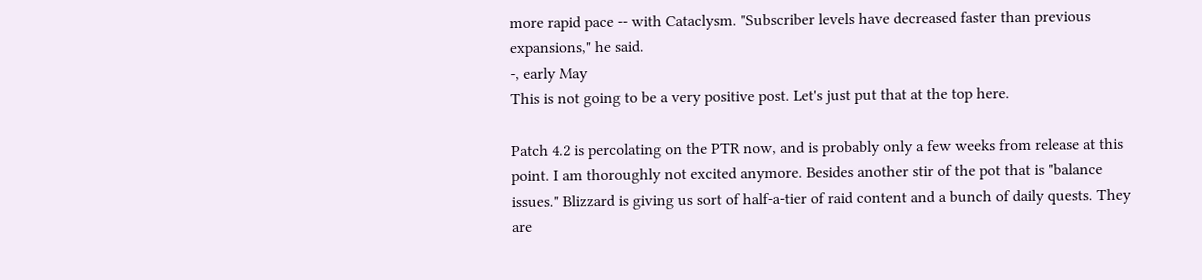more rapid pace -- with Cataclysm. "Subscriber levels have decreased faster than previous expansions," he said.
-, early May
This is not going to be a very positive post. Let's just put that at the top here.

Patch 4.2 is percolating on the PTR now, and is probably only a few weeks from release at this point. I am thoroughly not excited anymore. Besides another stir of the pot that is "balance issues." Blizzard is giving us sort of half-a-tier of raid content and a bunch of daily quests. They are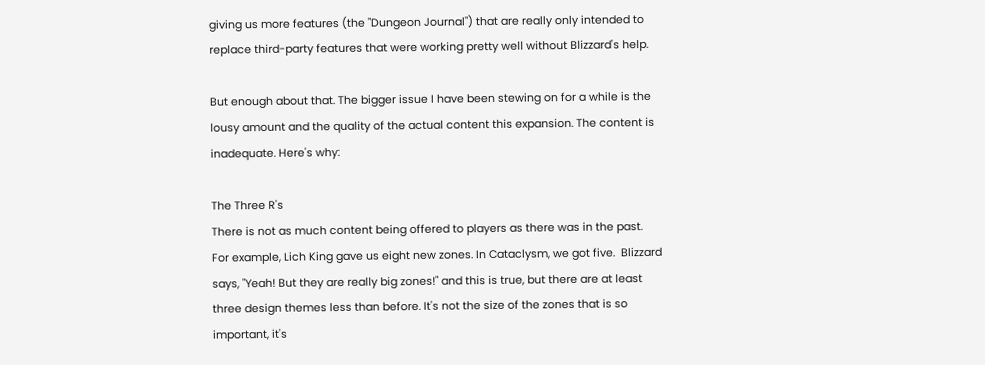giving us more features (the "Dungeon Journal") that are really only intended to replace third-party features that were working pretty well without Blizzard's help.

But enough about that. The bigger issue I have been stewing on for a while is the lousy amount and the quality of the actual content this expansion. The content is inadequate. Here's why:

The Three R's
There is not as much content being offered to players as there was in the past.  For example, Lich King gave us eight new zones. In Cataclysm, we got five.  Blizzard says, "Yeah! But they are really big zones!" and this is true, but there are at least three design themes less than before. It's not the size of the zones that is so important, it's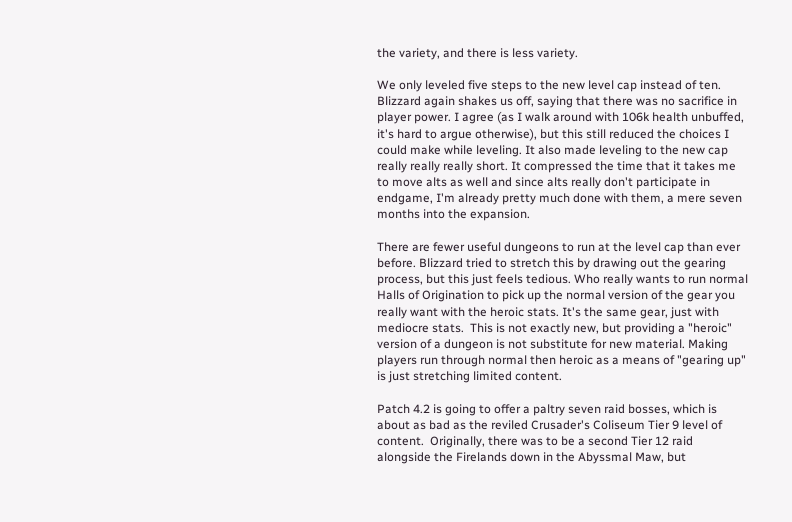the variety, and there is less variety.

We only leveled five steps to the new level cap instead of ten.  Blizzard again shakes us off, saying that there was no sacrifice in player power. I agree (as I walk around with 106k health unbuffed, it's hard to argue otherwise), but this still reduced the choices I could make while leveling. It also made leveling to the new cap really really really short. It compressed the time that it takes me to move alts as well and since alts really don't participate in endgame, I'm already pretty much done with them, a mere seven months into the expansion.

There are fewer useful dungeons to run at the level cap than ever before. Blizzard tried to stretch this by drawing out the gearing process, but this just feels tedious. Who really wants to run normal Halls of Origination to pick up the normal version of the gear you really want with the heroic stats. It's the same gear, just with mediocre stats.  This is not exactly new, but providing a "heroic" version of a dungeon is not substitute for new material. Making players run through normal then heroic as a means of "gearing up" is just stretching limited content.

Patch 4.2 is going to offer a paltry seven raid bosses, which is about as bad as the reviled Crusader's Coliseum Tier 9 level of content.  Originally, there was to be a second Tier 12 raid alongside the Firelands down in the Abyssmal Maw, but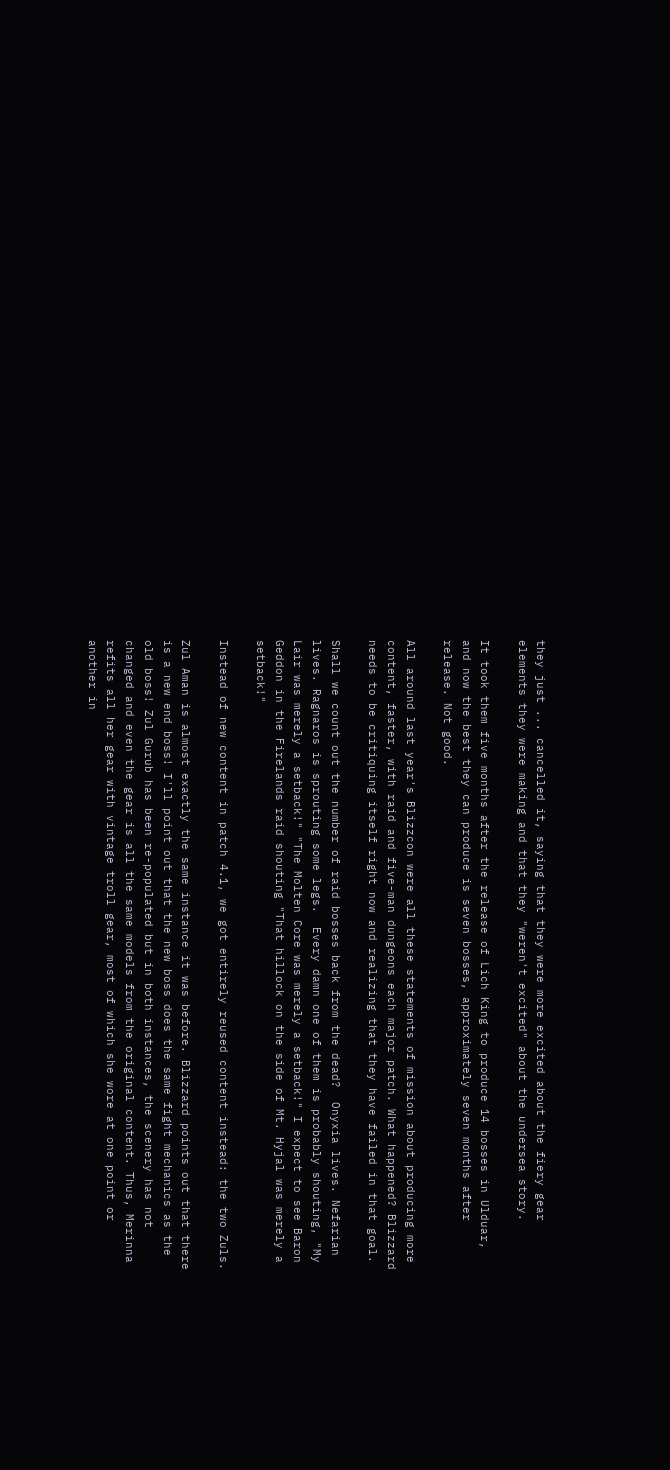they just ... cancelled it, saying that they were more excited about the fiery gear elements they were making and that they "weren't excited" about the undersea story.

It took them five months after the release of Lich King to produce 14 bosses in Ulduar, and now the best they can produce is seven bosses, approximately seven months after release. Not good.

All around last year's Blizzcon were all these statements of mission about producing more content, faster, with raid and five-man dungeons each major patch. What happened? Blizzard needs to be critiquing itself right now and realizing that they have failed in that goal.

Shall we count out the number of raid bosses back from the dead?  Onyxia lives. Nefarian lives. Ragnaros is sprouting some legs.  Every damn one of them is probably shouting, "My Lair was merely a setback!" "The Molten Core was merely a setback!" I expect to see Baron Geddon in the Firelands raid shouting "That hillock on the side of Mt. Hyjal was merely a setback!"

Instead of new content in patch 4.1, we got entirely reused content instead: the two Zuls.

Zul Aman is almost exactly the same instance it was before. Blizzard points out that there is a new end boss! I'll point out that the new boss does the same fight mechanics as the old boss! Zul Gurub has been re-populated but in both instances, the scenery has not changed and even the gear is all the same models from the original content. Thus, Merinna refits all her gear with vintage troll gear, most of which she wore at one point or another in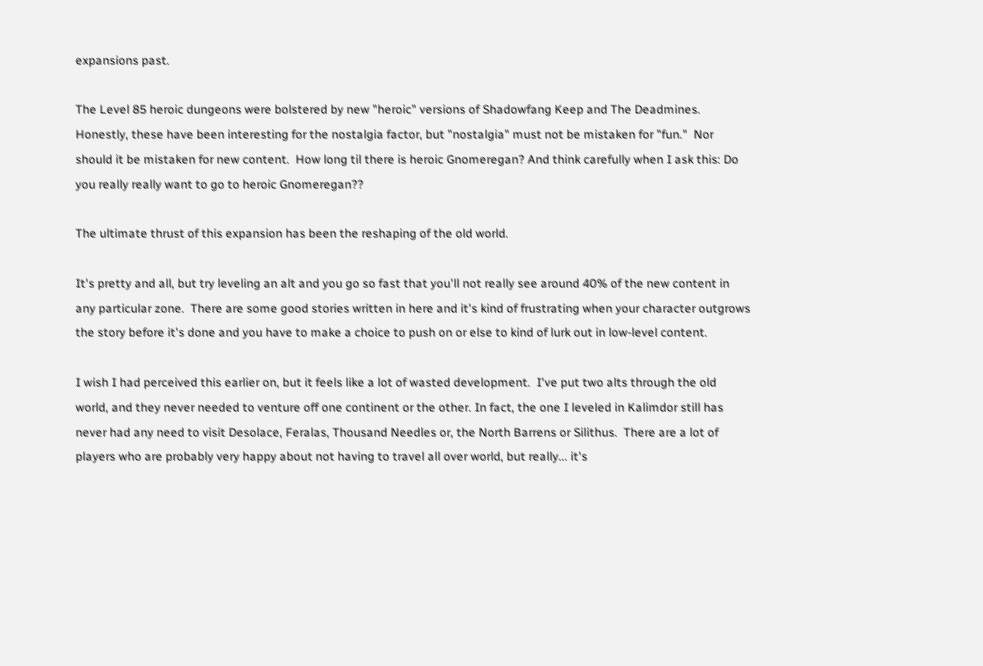expansions past.

The Level 85 heroic dungeons were bolstered by new "heroic" versions of Shadowfang Keep and The Deadmines. Honestly, these have been interesting for the nostalgia factor, but "nostalgia" must not be mistaken for "fun."  Nor should it be mistaken for new content.  How long til there is heroic Gnomeregan? And think carefully when I ask this: Do you really really want to go to heroic Gnomeregan??

The ultimate thrust of this expansion has been the reshaping of the old world.

It's pretty and all, but try leveling an alt and you go so fast that you'll not really see around 40% of the new content in any particular zone.  There are some good stories written in here and it's kind of frustrating when your character outgrows the story before it's done and you have to make a choice to push on or else to kind of lurk out in low-level content.

I wish I had perceived this earlier on, but it feels like a lot of wasted development.  I've put two alts through the old world, and they never needed to venture off one continent or the other. In fact, the one I leveled in Kalimdor still has never had any need to visit Desolace, Feralas, Thousand Needles or, the North Barrens or Silithus.  There are a lot of players who are probably very happy about not having to travel all over world, but really... it's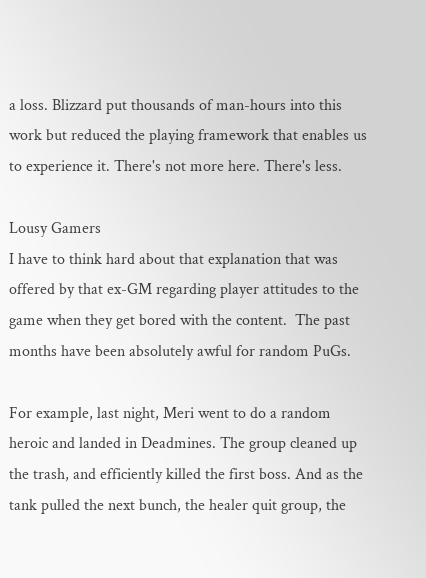a loss. Blizzard put thousands of man-hours into this work but reduced the playing framework that enables us to experience it. There's not more here. There's less.

Lousy Gamers
I have to think hard about that explanation that was offered by that ex-GM regarding player attitudes to the game when they get bored with the content.  The past months have been absolutely awful for random PuGs.

For example, last night, Meri went to do a random heroic and landed in Deadmines. The group cleaned up the trash, and efficiently killed the first boss. And as the tank pulled the next bunch, the healer quit group, the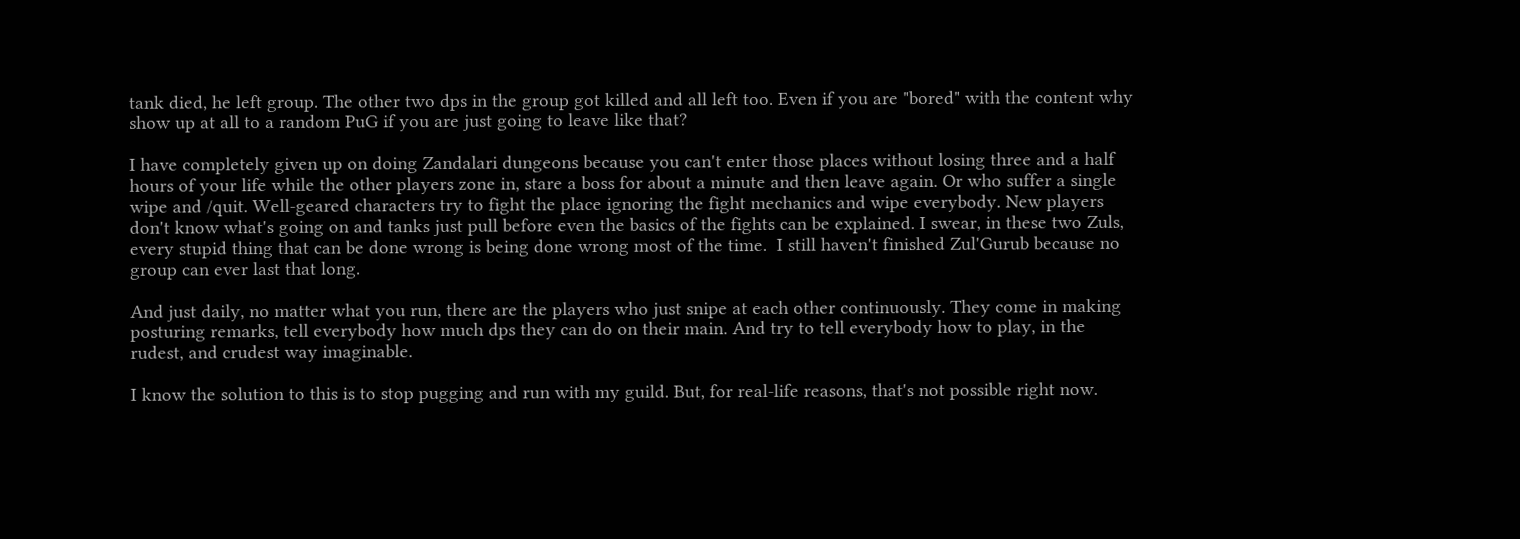tank died, he left group. The other two dps in the group got killed and all left too. Even if you are "bored" with the content why show up at all to a random PuG if you are just going to leave like that?

I have completely given up on doing Zandalari dungeons because you can't enter those places without losing three and a half hours of your life while the other players zone in, stare a boss for about a minute and then leave again. Or who suffer a single wipe and /quit. Well-geared characters try to fight the place ignoring the fight mechanics and wipe everybody. New players don't know what's going on and tanks just pull before even the basics of the fights can be explained. I swear, in these two Zuls, every stupid thing that can be done wrong is being done wrong most of the time.  I still haven't finished Zul'Gurub because no group can ever last that long.

And just daily, no matter what you run, there are the players who just snipe at each other continuously. They come in making posturing remarks, tell everybody how much dps they can do on their main. And try to tell everybody how to play, in the rudest, and crudest way imaginable.

I know the solution to this is to stop pugging and run with my guild. But, for real-life reasons, that's not possible right now.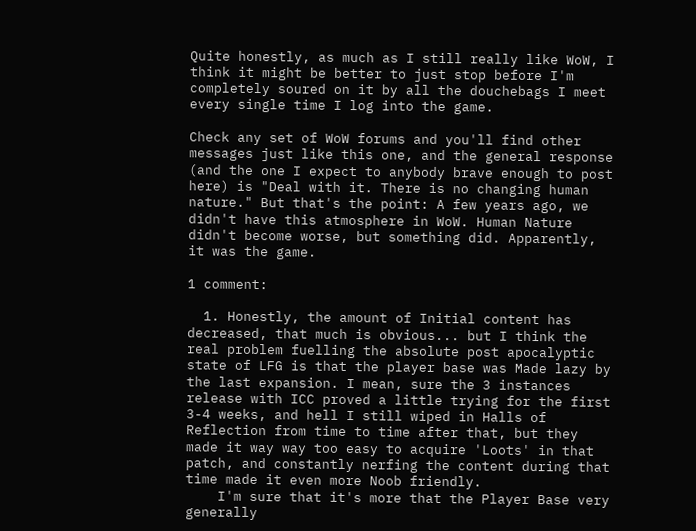Quite honestly, as much as I still really like WoW, I think it might be better to just stop before I'm completely soured on it by all the douchebags I meet every single time I log into the game.

Check any set of WoW forums and you'll find other messages just like this one, and the general response (and the one I expect to anybody brave enough to post here) is "Deal with it. There is no changing human nature." But that's the point: A few years ago, we didn't have this atmosphere in WoW. Human Nature didn't become worse, but something did. Apparently, it was the game.

1 comment:

  1. Honestly, the amount of Initial content has decreased, that much is obvious... but I think the real problem fuelling the absolute post apocalyptic state of LFG is that the player base was Made lazy by the last expansion. I mean, sure the 3 instances release with ICC proved a little trying for the first 3-4 weeks, and hell I still wiped in Halls of Reflection from time to time after that, but they made it way way too easy to acquire 'Loots' in that patch, and constantly nerfing the content during that time made it even more Noob friendly.
    I'm sure that it's more that the Player Base very generally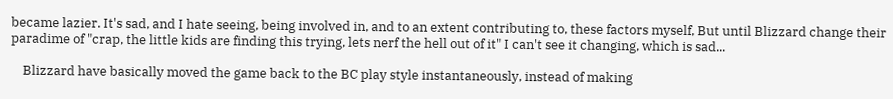became lazier. It's sad, and I hate seeing, being involved in, and to an extent contributing to, these factors myself, But until Blizzard change their paradime of "crap, the little kids are finding this trying, lets nerf the hell out of it" I can't see it changing, which is sad...

    Blizzard have basically moved the game back to the BC play style instantaneously, instead of making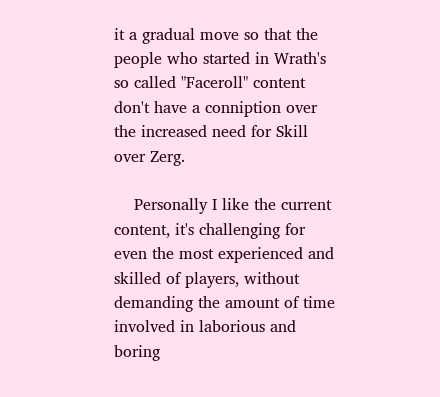it a gradual move so that the people who started in Wrath's so called "Faceroll" content don't have a conniption over the increased need for Skill over Zerg.

    Personally I like the current content, it's challenging for even the most experienced and skilled of players, without demanding the amount of time involved in laborious and boring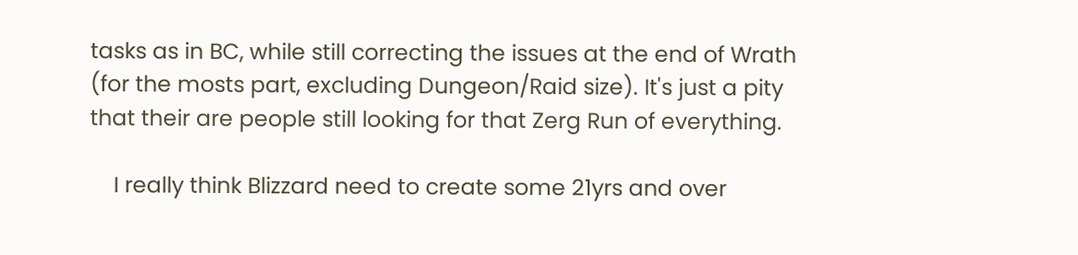tasks as in BC, while still correcting the issues at the end of Wrath (for the mosts part, excluding Dungeon/Raid size). It's just a pity that their are people still looking for that Zerg Run of everything.

    I really think Blizzard need to create some 21yrs and over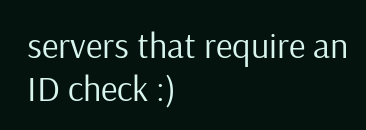servers that require an ID check :)